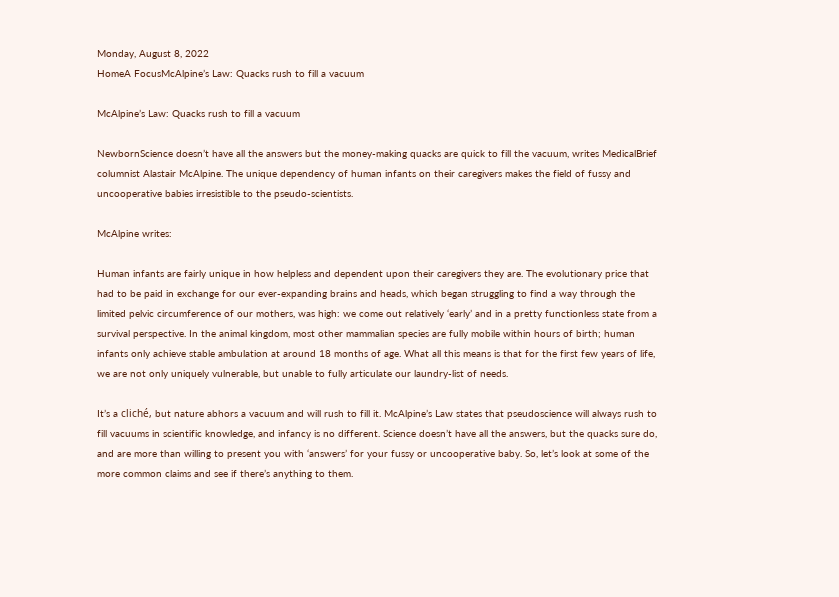Monday, August 8, 2022
HomeA FocusMcAlpine’s Law: Quacks rush to fill a vacuum

McAlpine’s Law: Quacks rush to fill a vacuum

NewbornScience doesn’t have all the answers but the money-making quacks are quick to fill the vacuum, writes MedicalBrief columnist Alastair McAlpine. The unique dependency of human infants on their caregivers makes the field of fussy and uncooperative babies irresistible to the pseudo-scientists.

McAlpine writes:

Human infants are fairly unique in how helpless and dependent upon their caregivers they are. The evolutionary price that had to be paid in exchange for our ever-expanding brains and heads, which began struggling to find a way through the limited pelvic circumference of our mothers, was high: we come out relatively ‘early’ and in a pretty functionless state from a survival perspective. In the animal kingdom, most other mammalian species are fully mobile within hours of birth; human infants only achieve stable ambulation at around 18 months of age. What all this means is that for the first few years of life, we are not only uniquely vulnerable, but unable to fully articulate our laundry-list of needs.

It’s a cliché, but nature abhors a vacuum and will rush to fill it. McAlpine’s Law states that pseudoscience will always rush to fill vacuums in scientific knowledge, and infancy is no different. Science doesn’t have all the answers, but the quacks sure do, and are more than willing to present you with ‘answers’ for your fussy or uncooperative baby. So, let’s look at some of the more common claims and see if there’s anything to them.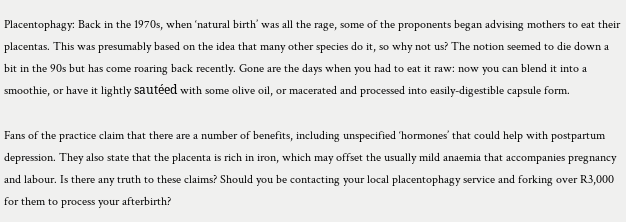Placentophagy: Back in the 1970s, when ‘natural birth’ was all the rage, some of the proponents began advising mothers to eat their placentas. This was presumably based on the idea that many other species do it, so why not us? The notion seemed to die down a bit in the 90s but has come roaring back recently. Gone are the days when you had to eat it raw: now you can blend it into a smoothie, or have it lightly sautéed with some olive oil, or macerated and processed into easily-digestible capsule form.

Fans of the practice claim that there are a number of benefits, including unspecified ‘hormones’ that could help with postpartum depression. They also state that the placenta is rich in iron, which may offset the usually mild anaemia that accompanies pregnancy and labour. Is there any truth to these claims? Should you be contacting your local placentophagy service and forking over R3,000 for them to process your afterbirth?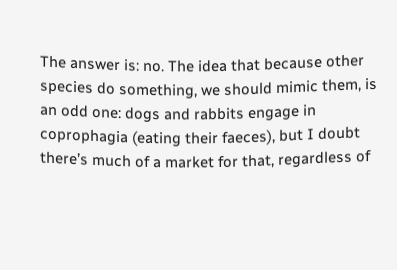The answer is: no. The idea that because other species do something, we should mimic them, is an odd one: dogs and rabbits engage in coprophagia (eating their faeces), but I doubt there’s much of a market for that, regardless of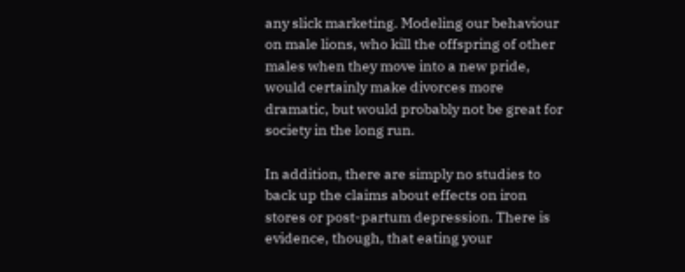any slick marketing. Modeling our behaviour on male lions, who kill the offspring of other males when they move into a new pride, would certainly make divorces more dramatic, but would probably not be great for society in the long run.

In addition, there are simply no studies to back up the claims about effects on iron stores or post-partum depression. There is evidence, though, that eating your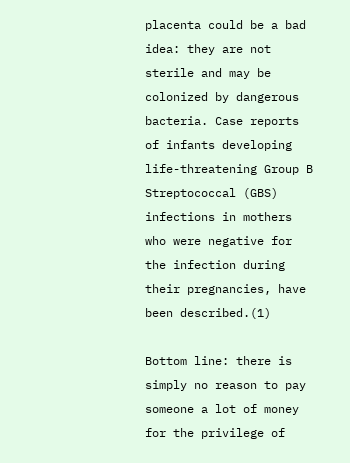placenta could be a bad idea: they are not sterile and may be colonized by dangerous bacteria. Case reports of infants developing life-threatening Group B Streptococcal (GBS) infections in mothers who were negative for the infection during their pregnancies, have been described.(1)

Bottom line: there is simply no reason to pay someone a lot of money for the privilege of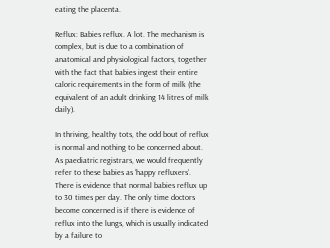eating the placenta.

Reflux: Babies reflux. A lot. The mechanism is complex, but is due to a combination of anatomical and physiological factors, together with the fact that babies ingest their entire caloric requirements in the form of milk (the equivalent of an adult drinking 14 litres of milk daily).

In thriving, healthy tots, the odd bout of reflux is normal and nothing to be concerned about. As paediatric registrars, we would frequently refer to these babies as ‘happy refluxers’. There is evidence that normal babies reflux up to 30 times per day. The only time doctors become concerned is if there is evidence of reflux into the lungs, which is usually indicated by a failure to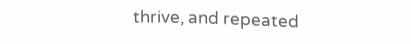thrive, and repeated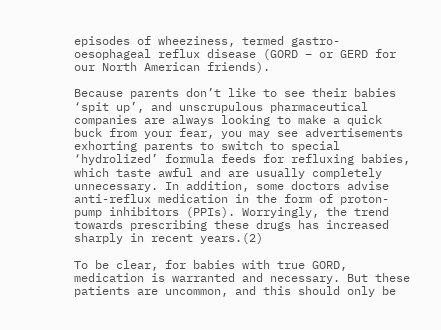episodes of wheeziness, termed gastro-oesophageal reflux disease (GORD – or GERD for our North American friends).

Because parents don’t like to see their babies ‘spit up’, and unscrupulous pharmaceutical companies are always looking to make a quick buck from your fear, you may see advertisements exhorting parents to switch to special ‘hydrolized’ formula feeds for refluxing babies, which taste awful and are usually completely unnecessary. In addition, some doctors advise anti-reflux medication in the form of proton-pump inhibitors (PPIs). Worryingly, the trend towards prescribing these drugs has increased sharply in recent years.(2)

To be clear, for babies with true GORD, medication is warranted and necessary. But these patients are uncommon, and this should only be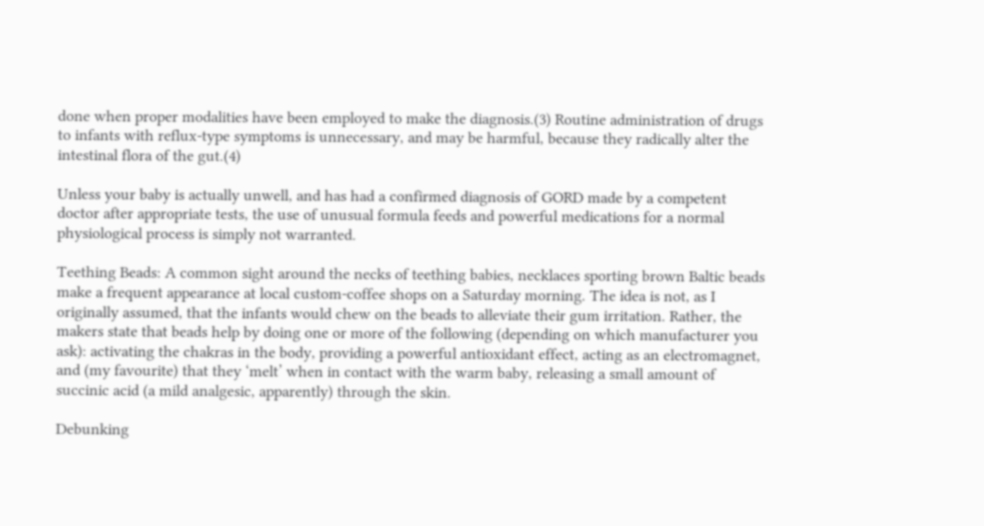done when proper modalities have been employed to make the diagnosis.(3) Routine administration of drugs to infants with reflux-type symptoms is unnecessary, and may be harmful, because they radically alter the intestinal flora of the gut.(4)

Unless your baby is actually unwell, and has had a confirmed diagnosis of GORD made by a competent doctor after appropriate tests, the use of unusual formula feeds and powerful medications for a normal physiological process is simply not warranted.

Teething Beads: A common sight around the necks of teething babies, necklaces sporting brown Baltic beads make a frequent appearance at local custom-coffee shops on a Saturday morning. The idea is not, as I originally assumed, that the infants would chew on the beads to alleviate their gum irritation. Rather, the makers state that beads help by doing one or more of the following (depending on which manufacturer you ask): activating the chakras in the body, providing a powerful antioxidant effect, acting as an electromagnet, and (my favourite) that they ‘melt’ when in contact with the warm baby, releasing a small amount of succinic acid (a mild analgesic, apparently) through the skin.

Debunking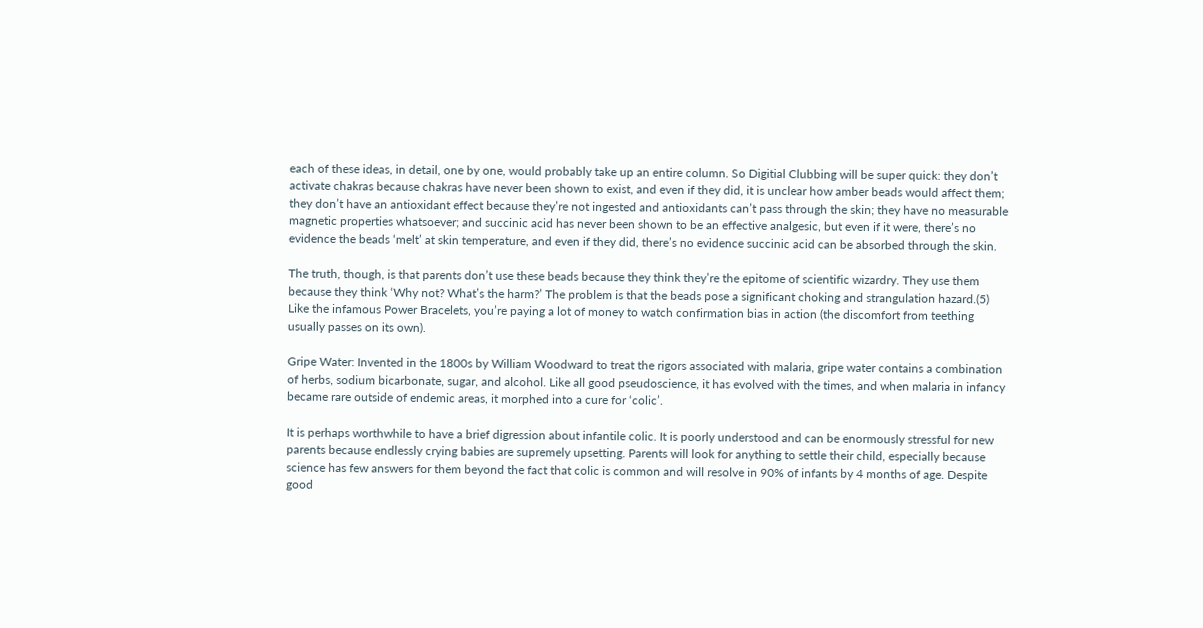each of these ideas, in detail, one by one, would probably take up an entire column. So Digitial Clubbing will be super quick: they don’t activate chakras because chakras have never been shown to exist, and even if they did, it is unclear how amber beads would affect them; they don’t have an antioxidant effect because they’re not ingested and antioxidants can’t pass through the skin; they have no measurable magnetic properties whatsoever; and succinic acid has never been shown to be an effective analgesic, but even if it were, there’s no evidence the beads ‘melt’ at skin temperature, and even if they did, there’s no evidence succinic acid can be absorbed through the skin.

The truth, though, is that parents don’t use these beads because they think they’re the epitome of scientific wizardry. They use them because they think ‘Why not? What’s the harm?’ The problem is that the beads pose a significant choking and strangulation hazard.(5) Like the infamous Power Bracelets, you’re paying a lot of money to watch confirmation bias in action (the discomfort from teething usually passes on its own).

Gripe Water: Invented in the 1800s by William Woodward to treat the rigors associated with malaria, gripe water contains a combination of herbs, sodium bicarbonate, sugar, and alcohol. Like all good pseudoscience, it has evolved with the times, and when malaria in infancy became rare outside of endemic areas, it morphed into a cure for ‘colic’.

It is perhaps worthwhile to have a brief digression about infantile colic. It is poorly understood and can be enormously stressful for new parents because endlessly crying babies are supremely upsetting. Parents will look for anything to settle their child, especially because science has few answers for them beyond the fact that colic is common and will resolve in 90% of infants by 4 months of age. Despite good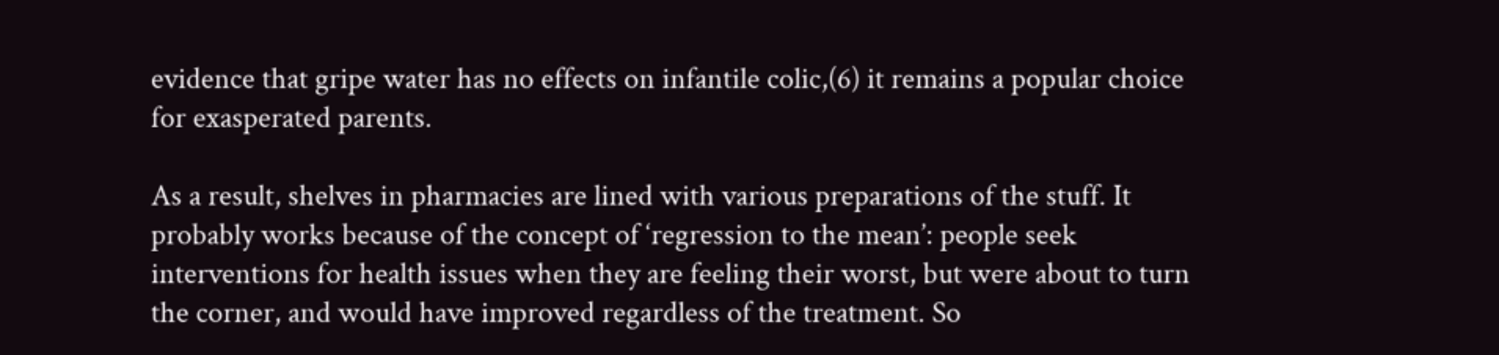evidence that gripe water has no effects on infantile colic,(6) it remains a popular choice for exasperated parents.

As a result, shelves in pharmacies are lined with various preparations of the stuff. It probably works because of the concept of ‘regression to the mean’: people seek interventions for health issues when they are feeling their worst, but were about to turn the corner, and would have improved regardless of the treatment. So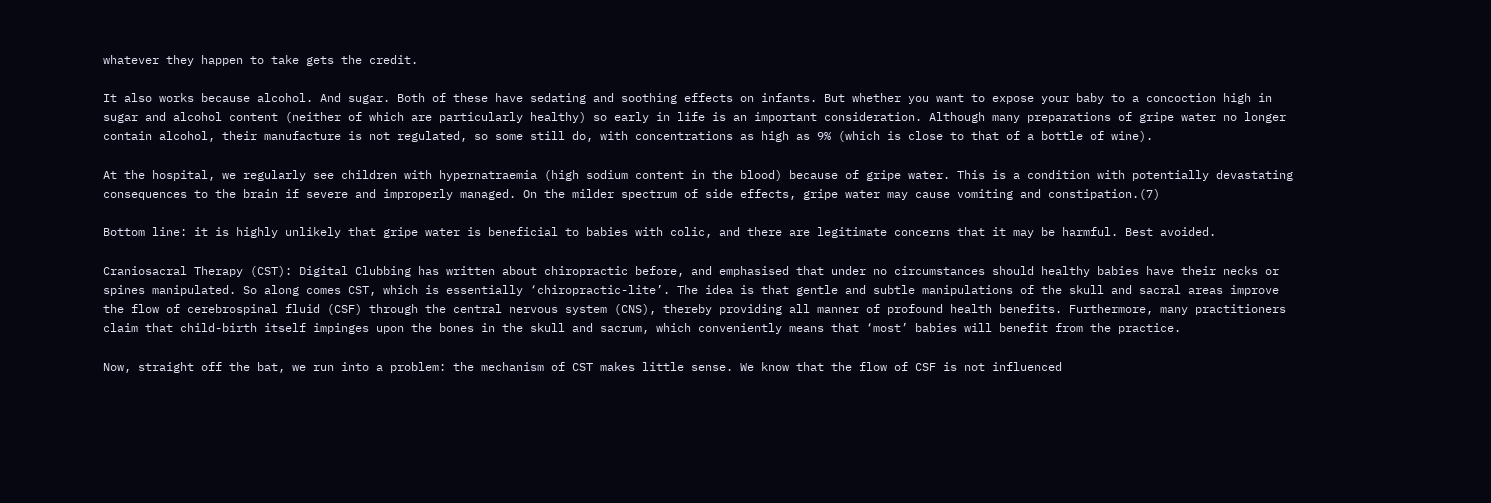whatever they happen to take gets the credit.

It also works because alcohol. And sugar. Both of these have sedating and soothing effects on infants. But whether you want to expose your baby to a concoction high in sugar and alcohol content (neither of which are particularly healthy) so early in life is an important consideration. Although many preparations of gripe water no longer contain alcohol, their manufacture is not regulated, so some still do, with concentrations as high as 9% (which is close to that of a bottle of wine).

At the hospital, we regularly see children with hypernatraemia (high sodium content in the blood) because of gripe water. This is a condition with potentially devastating consequences to the brain if severe and improperly managed. On the milder spectrum of side effects, gripe water may cause vomiting and constipation.(7)

Bottom line: it is highly unlikely that gripe water is beneficial to babies with colic, and there are legitimate concerns that it may be harmful. Best avoided.

Craniosacral Therapy (CST): Digital Clubbing has written about chiropractic before, and emphasised that under no circumstances should healthy babies have their necks or spines manipulated. So along comes CST, which is essentially ‘chiropractic-lite’. The idea is that gentle and subtle manipulations of the skull and sacral areas improve the flow of cerebrospinal fluid (CSF) through the central nervous system (CNS), thereby providing all manner of profound health benefits. Furthermore, many practitioners claim that child-birth itself impinges upon the bones in the skull and sacrum, which conveniently means that ‘most’ babies will benefit from the practice.

Now, straight off the bat, we run into a problem: the mechanism of CST makes little sense. We know that the flow of CSF is not influenced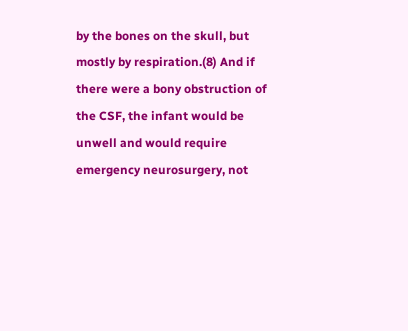by the bones on the skull, but mostly by respiration.(8) And if there were a bony obstruction of the CSF, the infant would be unwell and would require emergency neurosurgery, not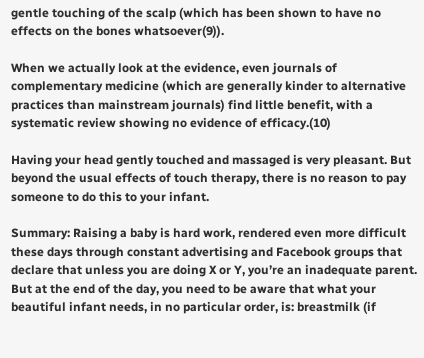gentle touching of the scalp (which has been shown to have no effects on the bones whatsoever(9)).

When we actually look at the evidence, even journals of complementary medicine (which are generally kinder to alternative practices than mainstream journals) find little benefit, with a systematic review showing no evidence of efficacy.(10)

Having your head gently touched and massaged is very pleasant. But beyond the usual effects of touch therapy, there is no reason to pay someone to do this to your infant.

Summary: Raising a baby is hard work, rendered even more difficult these days through constant advertising and Facebook groups that declare that unless you are doing X or Y, you’re an inadequate parent. But at the end of the day, you need to be aware that what your beautiful infant needs, in no particular order, is: breastmilk (if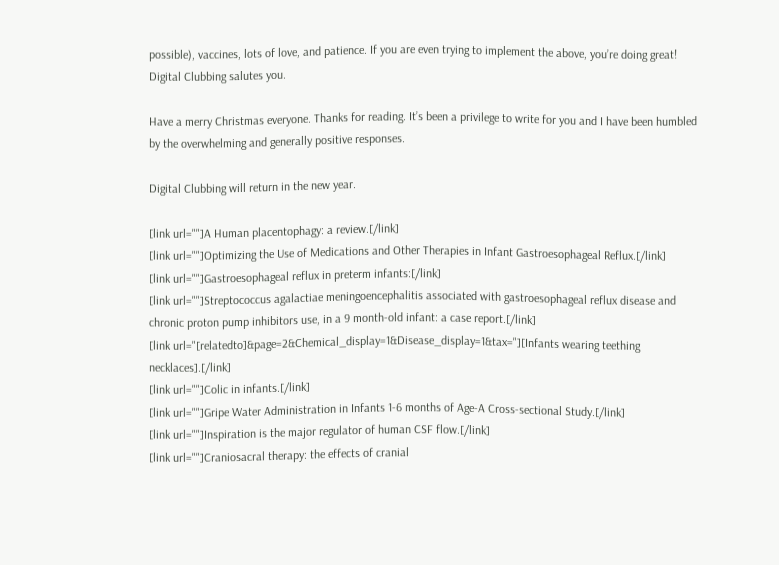possible), vaccines, lots of love, and patience. If you are even trying to implement the above, you’re doing great! Digital Clubbing salutes you.

Have a merry Christmas everyone. Thanks for reading. It’s been a privilege to write for you and I have been humbled by the overwhelming and generally positive responses.

Digital Clubbing will return in the new year.

[link url=""]A Human placentophagy: a review.[/link]
[link url=""]Optimizing the Use of Medications and Other Therapies in Infant Gastroesophageal Reflux.[/link]
[link url=""]Gastroesophageal reflux in preterm infants:[/link]
[link url=""]Streptococcus agalactiae meningoencephalitis associated with gastroesophageal reflux disease and chronic proton pump inhibitors use, in a 9 month-old infant: a case report.[/link]
[link url="[relatedto]&page=2&Chemical_display=1&Disease_display=1&tax="][Infants wearing teething necklaces].[/link]
[link url=""]Colic in infants.[/link]
[link url=""]Gripe Water Administration in Infants 1-6 months of Age-A Cross-sectional Study.[/link]
[link url=""]Inspiration is the major regulator of human CSF flow.[/link]
[link url=""]Craniosacral therapy: the effects of cranial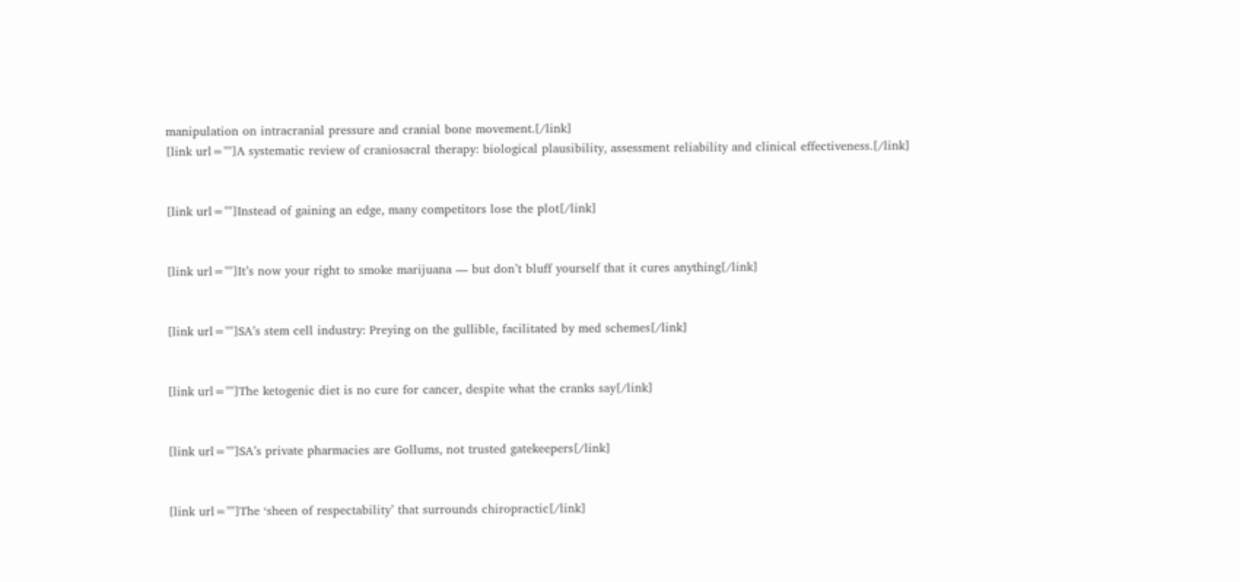manipulation on intracranial pressure and cranial bone movement.[/link]
[link url=""]A systematic review of craniosacral therapy: biological plausibility, assessment reliability and clinical effectiveness.[/link]


[link url=""]Instead of gaining an edge, many competitors lose the plot[/link]


[link url=""]It’s now your right to smoke marijuana — but don’t bluff yourself that it cures anything[/link]


[link url=""]SA’s stem cell industry: Preying on the gullible, facilitated by med schemes[/link]


[link url=""]The ketogenic diet is no cure for cancer, despite what the cranks say[/link]


[link url=""]SA’s private pharmacies are Gollums, not trusted gatekeepers[/link]


[link url=""]The ‘sheen of respectability’ that surrounds chiropractic[/link]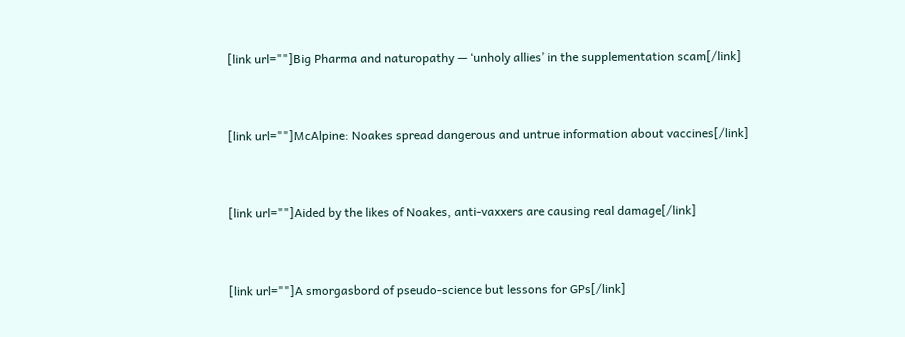[link url=""]Big Pharma and naturopathy — ‘unholy allies’ in the supplementation scam[/link]


[link url=""]McAlpine: Noakes spread dangerous and untrue information about vaccines[/link]


[link url=""]Aided by the likes of Noakes, anti-vaxxers are causing real damage[/link]


[link url=""]A smorgasbord of pseudo-science but lessons for GPs[/link]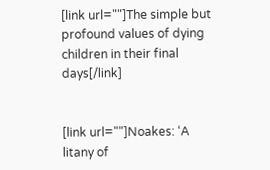[link url=""]The simple but profound values of dying children in their final days[/link]


[link url=""]Noakes: ‘A litany of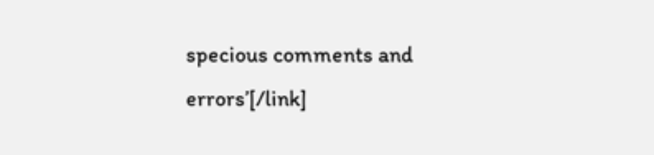specious comments and errors’[/link]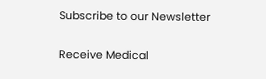Subscribe to our Newsletter

Receive Medical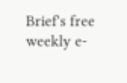Brief's free weekly e-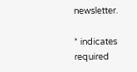newsletter.

* indicates required